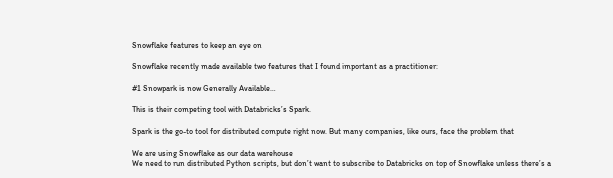Snowflake features to keep an eye on

Snowflake recently made available two features that I found important as a practitioner:

#1 Snowpark is now Generally Available…

This is their competing tool with Databricks’s Spark.

Spark is the go-to tool for distributed compute right now. But many companies, like ours, face the problem that

We are using Snowflake as our data warehouse
We need to run distributed Python scripts, but don’t want to subscribe to Databricks on top of Snowflake unless there’s a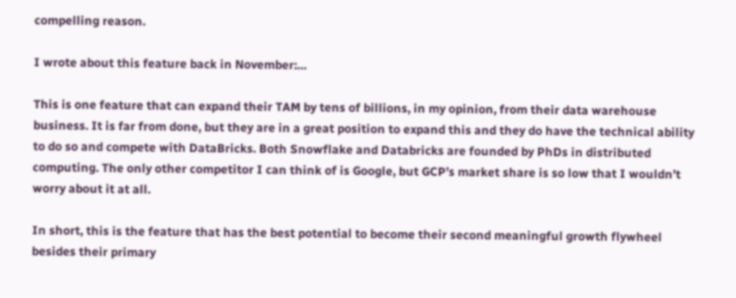compelling reason.

I wrote about this feature back in November:…

This is one feature that can expand their TAM by tens of billions, in my opinion, from their data warehouse business. It is far from done, but they are in a great position to expand this and they do have the technical ability to do so and compete with DataBricks. Both Snowflake and Databricks are founded by PhDs in distributed computing. The only other competitor I can think of is Google, but GCP’s market share is so low that I wouldn’t worry about it at all.

In short, this is the feature that has the best potential to become their second meaningful growth flywheel besides their primary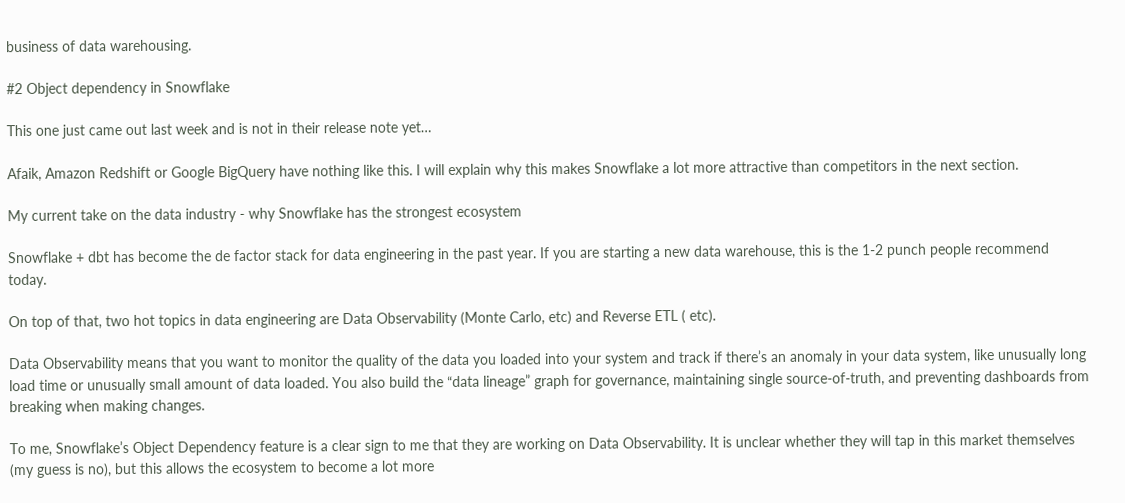business of data warehousing.

#2 Object dependency in Snowflake

This one just came out last week and is not in their release note yet…

Afaik, Amazon Redshift or Google BigQuery have nothing like this. I will explain why this makes Snowflake a lot more attractive than competitors in the next section.

My current take on the data industry - why Snowflake has the strongest ecosystem

Snowflake + dbt has become the de factor stack for data engineering in the past year. If you are starting a new data warehouse, this is the 1-2 punch people recommend today.

On top of that, two hot topics in data engineering are Data Observability (Monte Carlo, etc) and Reverse ETL ( etc).

Data Observability means that you want to monitor the quality of the data you loaded into your system and track if there’s an anomaly in your data system, like unusually long load time or unusually small amount of data loaded. You also build the “data lineage” graph for governance, maintaining single source-of-truth, and preventing dashboards from breaking when making changes.

To me, Snowflake’s Object Dependency feature is a clear sign to me that they are working on Data Observability. It is unclear whether they will tap in this market themselves (my guess is no), but this allows the ecosystem to become a lot more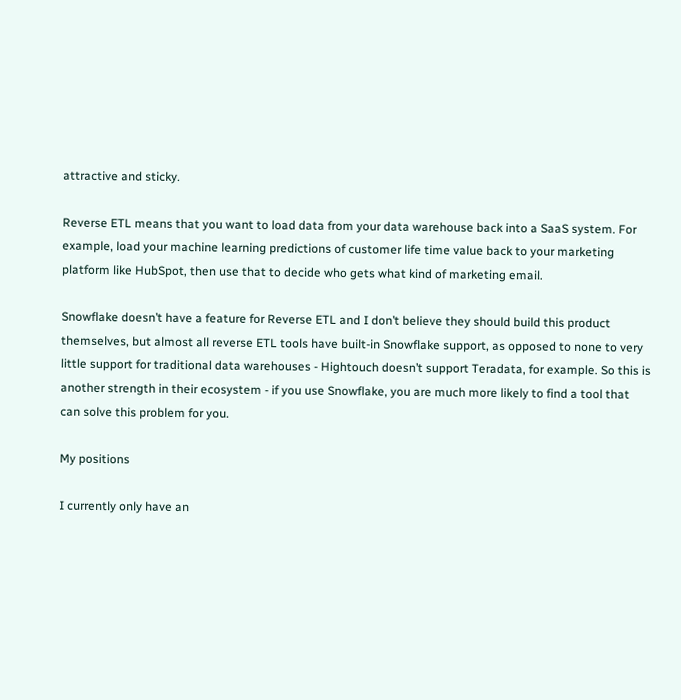attractive and sticky.

Reverse ETL means that you want to load data from your data warehouse back into a SaaS system. For example, load your machine learning predictions of customer life time value back to your marketing platform like HubSpot, then use that to decide who gets what kind of marketing email.

Snowflake doesn’t have a feature for Reverse ETL and I don’t believe they should build this product themselves, but almost all reverse ETL tools have built-in Snowflake support, as opposed to none to very little support for traditional data warehouses - Hightouch doesn’t support Teradata, for example. So this is another strength in their ecosystem - if you use Snowflake, you are much more likely to find a tool that can solve this problem for you.

My positions

I currently only have an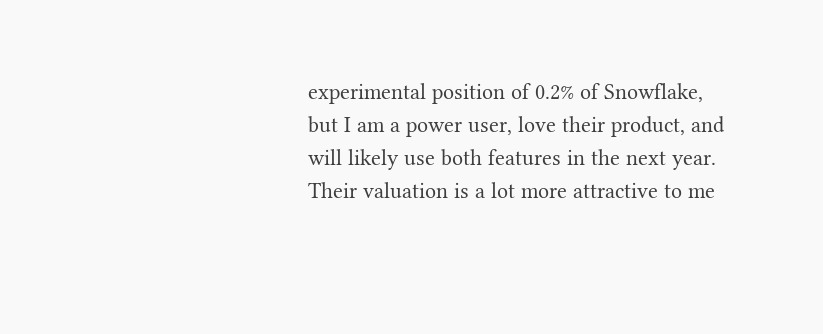experimental position of 0.2% of Snowflake, but I am a power user, love their product, and will likely use both features in the next year. Their valuation is a lot more attractive to me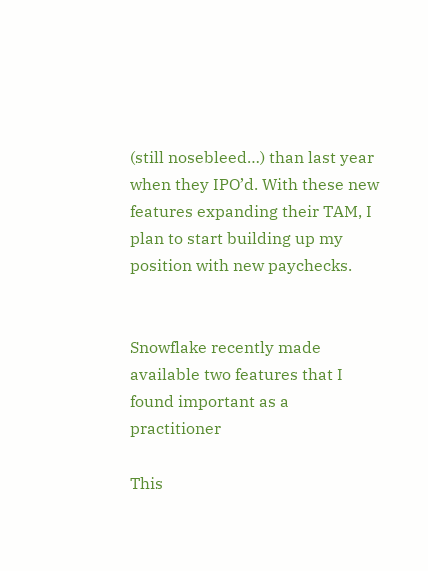(still nosebleed…) than last year when they IPO’d. With these new features expanding their TAM, I plan to start building up my position with new paychecks.


Snowflake recently made available two features that I found important as a practitioner

This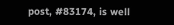post, #83174, is well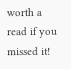worth a read if you missed it!